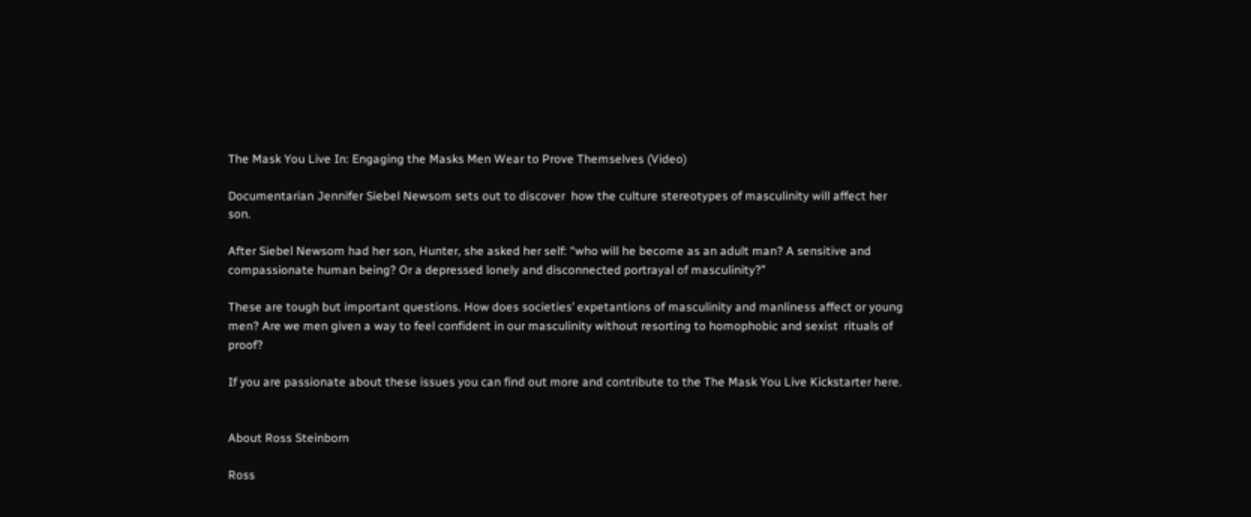The Mask You Live In: Engaging the Masks Men Wear to Prove Themselves (Video)

Documentarian Jennifer Siebel Newsom sets out to discover  how the culture stereotypes of masculinity will affect her son.

After Siebel Newsom had her son, Hunter, she asked her self: “who will he become as an adult man? A sensitive and compassionate human being? Or a depressed lonely and disconnected portrayal of masculinity?”

These are tough but important questions. How does societies’ expetantions of masculinity and manliness affect or young men? Are we men given a way to feel confident in our masculinity without resorting to homophobic and sexist  rituals of proof?

If you are passionate about these issues you can find out more and contribute to the The Mask You Live Kickstarter here.


About Ross Steinborn

Ross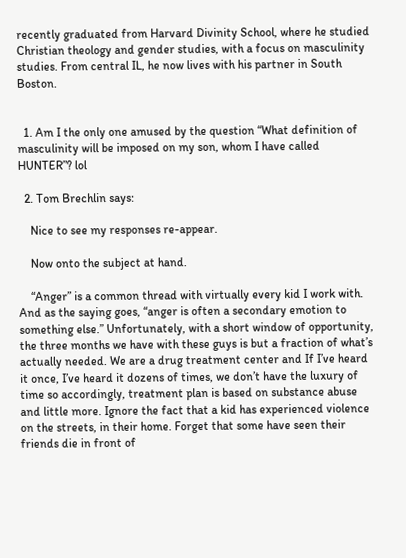recently graduated from Harvard Divinity School, where he studied Christian theology and gender studies, with a focus on masculinity studies. From central IL, he now lives with his partner in South Boston.


  1. Am I the only one amused by the question “What definition of masculinity will be imposed on my son, whom I have called HUNTER”? lol

  2. Tom Brechlin says:

    Nice to see my responses re-appear.

    Now onto the subject at hand.

    “Anger” is a common thread with virtually every kid I work with. And as the saying goes, “anger is often a secondary emotion to something else.” Unfortunately, with a short window of opportunity, the three months we have with these guys is but a fraction of what’s actually needed. We are a drug treatment center and If I’ve heard it once, I’ve heard it dozens of times, we don’t have the luxury of time so accordingly, treatment plan is based on substance abuse and little more. Ignore the fact that a kid has experienced violence on the streets, in their home. Forget that some have seen their friends die in front of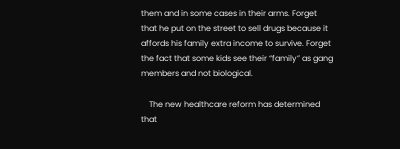them and in some cases in their arms. Forget that he put on the street to sell drugs because it affords his family extra income to survive. Forget the fact that some kids see their “family” as gang members and not biological.

    The new healthcare reform has determined that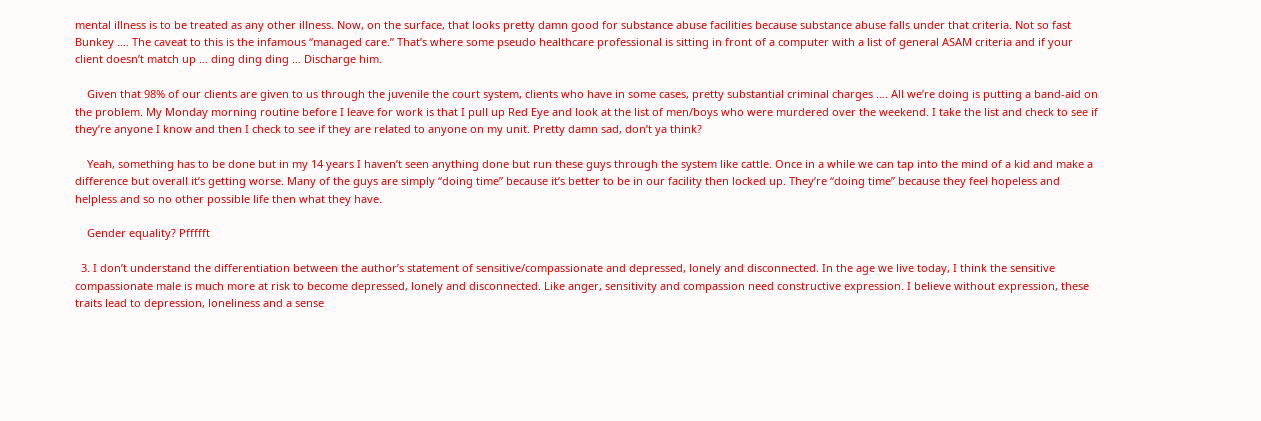mental illness is to be treated as any other illness. Now, on the surface, that looks pretty damn good for substance abuse facilities because substance abuse falls under that criteria. Not so fast Bunkey …. The caveat to this is the infamous “managed care.” That’s where some pseudo healthcare professional is sitting in front of a computer with a list of general ASAM criteria and if your client doesn’t match up … ding ding ding … Discharge him.

    Given that 98% of our clients are given to us through the juvenile the court system, clients who have in some cases, pretty substantial criminal charges …. All we’re doing is putting a band-aid on the problem. My Monday morning routine before I leave for work is that I pull up Red Eye and look at the list of men/boys who were murdered over the weekend. I take the list and check to see if they’re anyone I know and then I check to see if they are related to anyone on my unit. Pretty damn sad, don’t ya think?

    Yeah, something has to be done but in my 14 years I haven’t seen anything done but run these guys through the system like cattle. Once in a while we can tap into the mind of a kid and make a difference but overall it’s getting worse. Many of the guys are simply “doing time” because it’s better to be in our facility then locked up. They’re “doing time” because they feel hopeless and helpless and so no other possible life then what they have.

    Gender equality? Pffffft

  3. I don’t understand the differentiation between the author’s statement of sensitive/compassionate and depressed, lonely and disconnected. In the age we live today, I think the sensitive compassionate male is much more at risk to become depressed, lonely and disconnected. Like anger, sensitivity and compassion need constructive expression. I believe without expression, these traits lead to depression, loneliness and a sense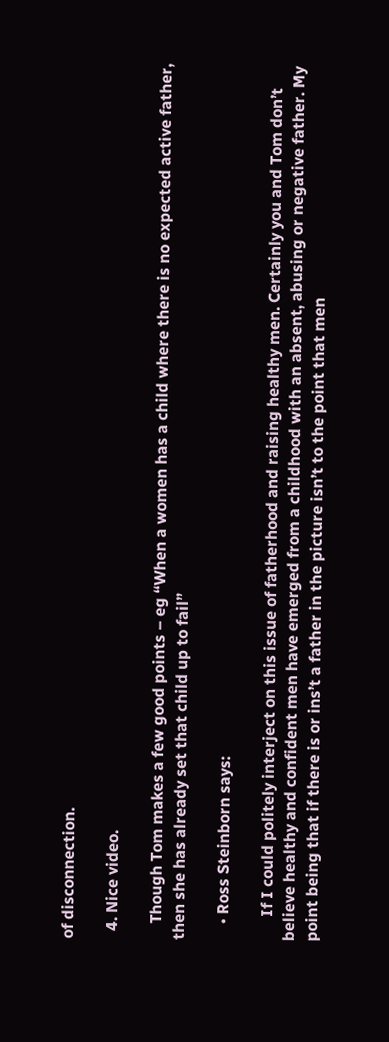of disconnection.

  4. Nice video.

    Though Tom makes a few good points – eg “When a women has a child where there is no expected active father, then she has already set that child up to fail”

    • Ross Steinborn says:

      If I could politely interject on this issue of fatherhood and raising healthy men. Certainly you and Tom don’t believe healthy and confident men have emerged from a childhood with an absent, abusing or negative father. My point being that if there is or ins’t a father in the picture isn’t to the point that men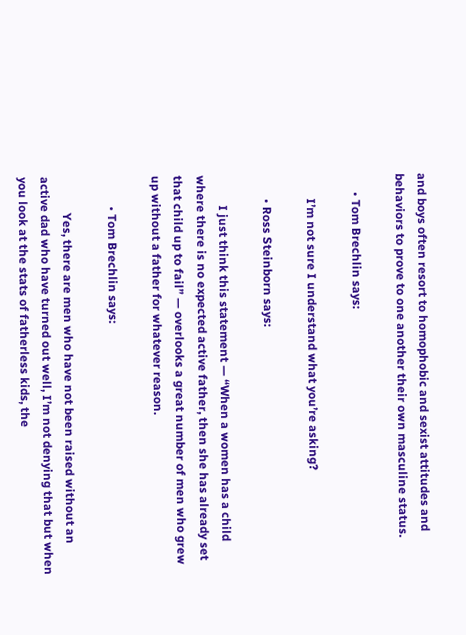and boys often resort to homophobic and sexist attitudes and behaviors to prove to one another their own masculine status.

      • Tom Brechlin says:

        I’m not sure I understand what you’re asking?

        • Ross Steinborn says:

          I just think this statement — “When a women has a child where there is no expected active father, then she has already set that child up to fail” — overlooks a great number of men who grew up without a father for whatever reason.

          • Tom Brechlin says:

            Yes, there are men who have not been raised without an active dad who have turned out well, I’m not denying that but when you look at the stats of fatherless kids, the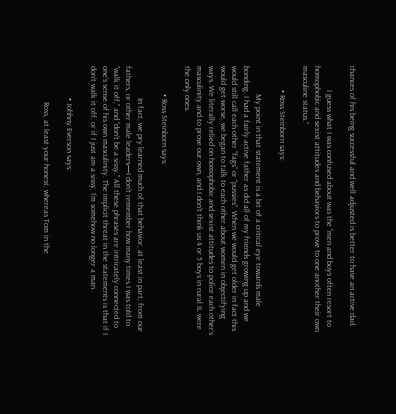chances of his being successful and well adjusted is better to have an active dad.

            I guess what I was confused about was the “men and boys often resort to homophobic and sexist attitudes and behaviors to prove to one another their own masculine status.”

            • Ross Steinborn says:

              My point in that statement is a bit of a critical eye towards male bonding. I had a fairly active father as did all of my friends growing up and we would still call each other “fags” or “pussies”. When we would get older in fact this would get worse, we began to talk to each other about women in objectifying ways. We literally relied on homophobic and sexist attitudes to police each other’s masculinity and to prove our own, and I don’t think us 4 or 5 boys in rural IL were the only ones.

              • Ross Steinborn says:

                In fact, we pry learned much of that behavior, at least in part, from our fathers, or other male leaders—I don’t remember how many times I was told to “walk it off,” and “don’t be a sissy.” All these phrases are intricately connected to one’s sense of his own masculinity. The implicit threat in the statements is that if I don’t walk it off, or if I just am a sissy, I’m somehow no longer a man.

                • Johhny Everson says:

                  Ross, at least your honest, whereas Tom in the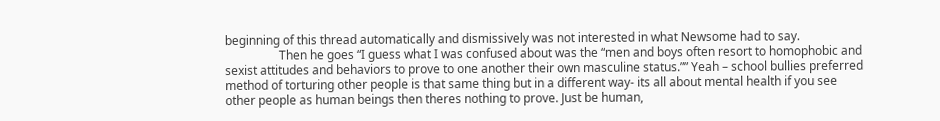beginning of this thread automatically and dismissively was not interested in what Newsome had to say.
                  Then he goes “I guess what I was confused about was the “men and boys often resort to homophobic and sexist attitudes and behaviors to prove to one another their own masculine status.”” Yeah – school bullies preferred method of torturing other people is that same thing but in a different way- its all about mental health if you see other people as human beings then theres nothing to prove. Just be human,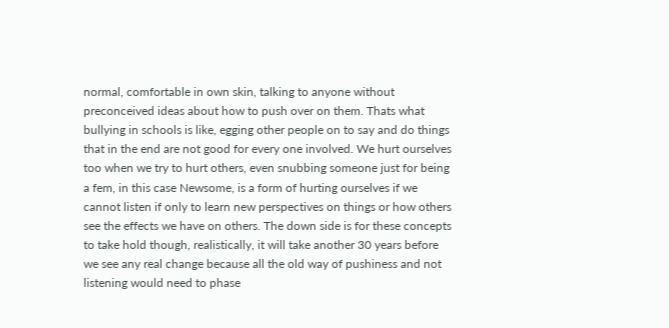normal, comfortable in own skin, talking to anyone without preconceived ideas about how to push over on them. Thats what bullying in schools is like, egging other people on to say and do things that in the end are not good for every one involved. We hurt ourselves too when we try to hurt others, even snubbing someone just for being a fem, in this case Newsome, is a form of hurting ourselves if we cannot listen if only to learn new perspectives on things or how others see the effects we have on others. The down side is for these concepts to take hold though, realistically, it will take another 30 years before we see any real change because all the old way of pushiness and not listening would need to phase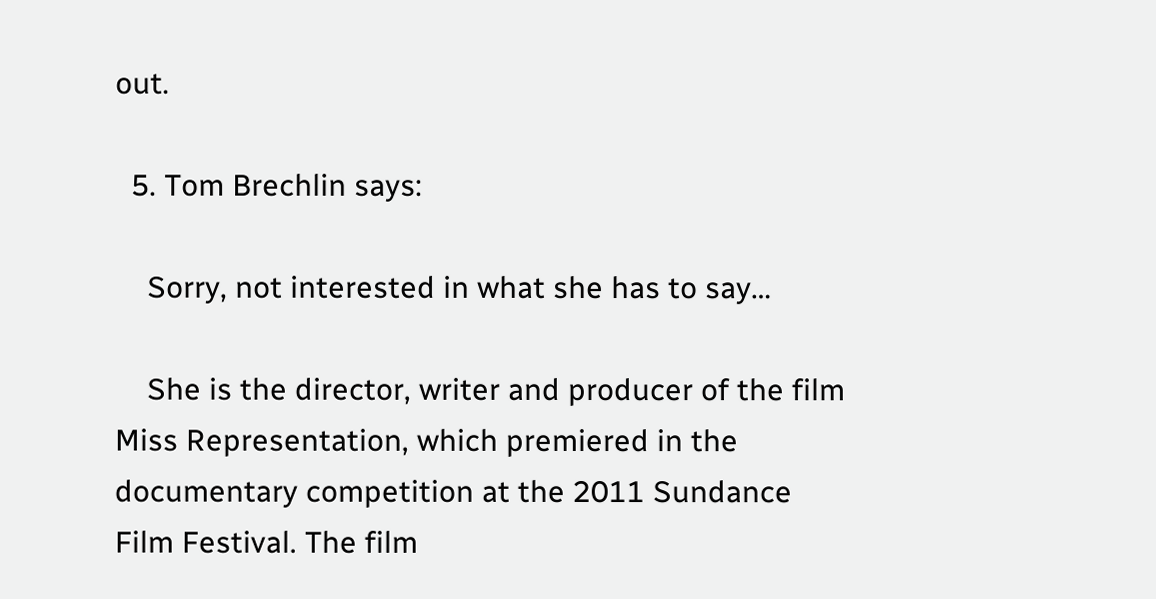out.

  5. Tom Brechlin says:

    Sorry, not interested in what she has to say…

    She is the director, writer and producer of the film Miss Representation, which premiered in the documentary competition at the 2011 Sundance Film Festival. The film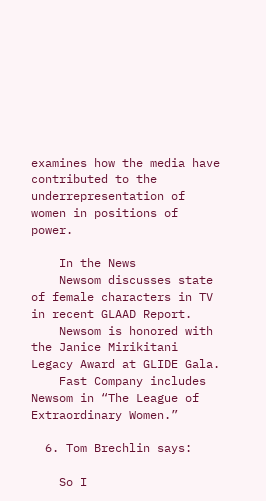examines how the media have contributed to the underrepresentation of women in positions of power.

    In the News
    Newsom discusses state of female characters in TV in recent GLAAD Report.
    Newsom is honored with the Janice Mirikitani Legacy Award at GLIDE Gala.
    Fast Company includes Newsom in “The League of Extraordinary Women.”

  6. Tom Brechlin says:

    So I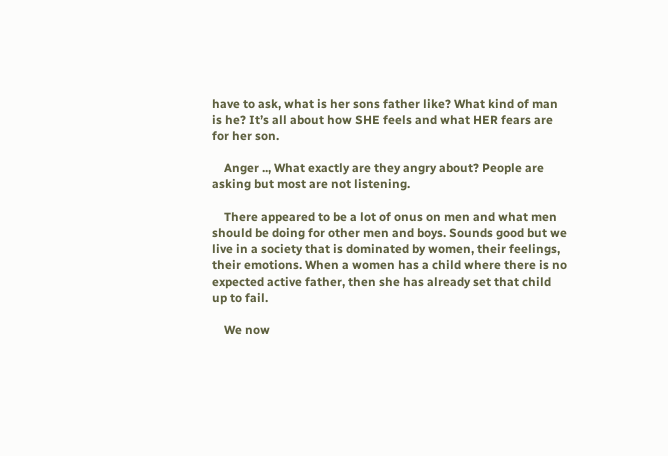have to ask, what is her sons father like? What kind of man is he? It’s all about how SHE feels and what HER fears are for her son.

    Anger .., What exactly are they angry about? People are asking but most are not listening.

    There appeared to be a lot of onus on men and what men should be doing for other men and boys. Sounds good but we live in a society that is dominated by women, their feelings, their emotions. When a women has a child where there is no expected active father, then she has already set that child up to fail.

    We now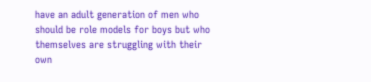have an adult generation of men who should be role models for boys but who themselves are struggling with their own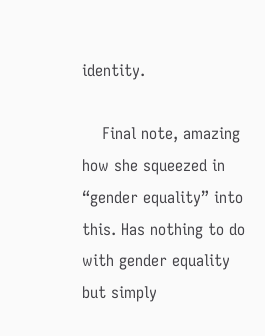identity.

    Final note, amazing how she squeezed in “gender equality” into this. Has nothing to do with gender equality but simply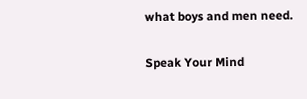what boys and men need.

Speak Your Mind